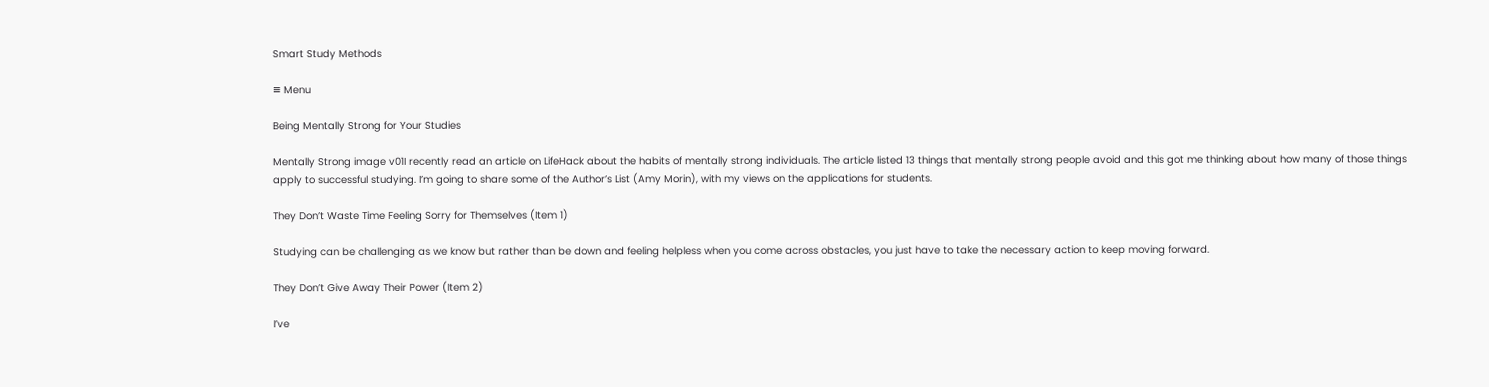Smart Study Methods

≡ Menu

Being Mentally Strong for Your Studies

Mentally Strong image v01I recently read an article on LifeHack about the habits of mentally strong individuals. The article listed 13 things that mentally strong people avoid and this got me thinking about how many of those things apply to successful studying. I’m going to share some of the Author’s List (Amy Morin), with my views on the applications for students.

They Don’t Waste Time Feeling Sorry for Themselves (Item 1)

Studying can be challenging as we know but rather than be down and feeling helpless when you come across obstacles, you just have to take the necessary action to keep moving forward.

They Don’t Give Away Their Power (Item 2)

I’ve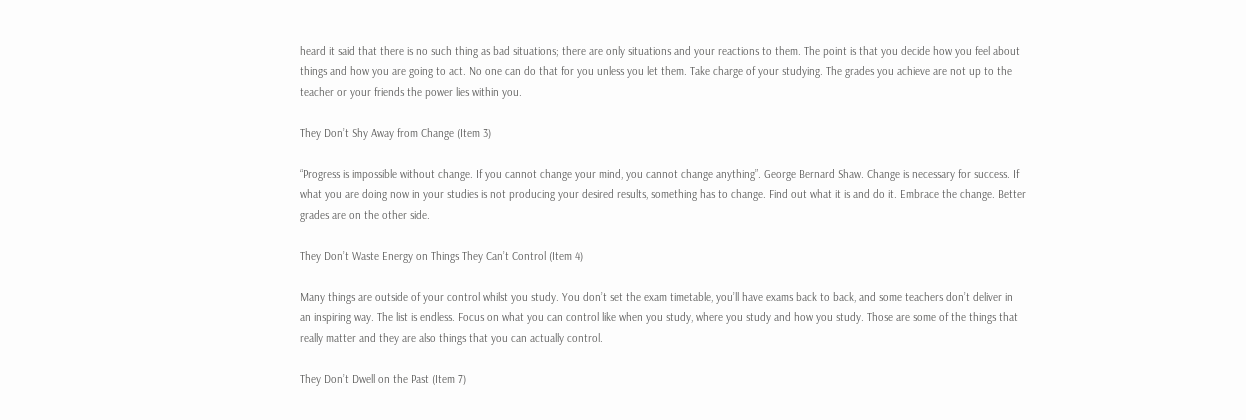heard it said that there is no such thing as bad situations; there are only situations and your reactions to them. The point is that you decide how you feel about things and how you are going to act. No one can do that for you unless you let them. Take charge of your studying. The grades you achieve are not up to the teacher or your friends the power lies within you.

They Don’t Shy Away from Change (Item 3)

“Progress is impossible without change. If you cannot change your mind, you cannot change anything”. George Bernard Shaw. Change is necessary for success. If what you are doing now in your studies is not producing your desired results, something has to change. Find out what it is and do it. Embrace the change. Better grades are on the other side.

They Don’t Waste Energy on Things They Can’t Control (Item 4)

Many things are outside of your control whilst you study. You don’t set the exam timetable, you’ll have exams back to back, and some teachers don’t deliver in an inspiring way. The list is endless. Focus on what you can control like when you study, where you study and how you study. Those are some of the things that really matter and they are also things that you can actually control.

They Don’t Dwell on the Past (Item 7)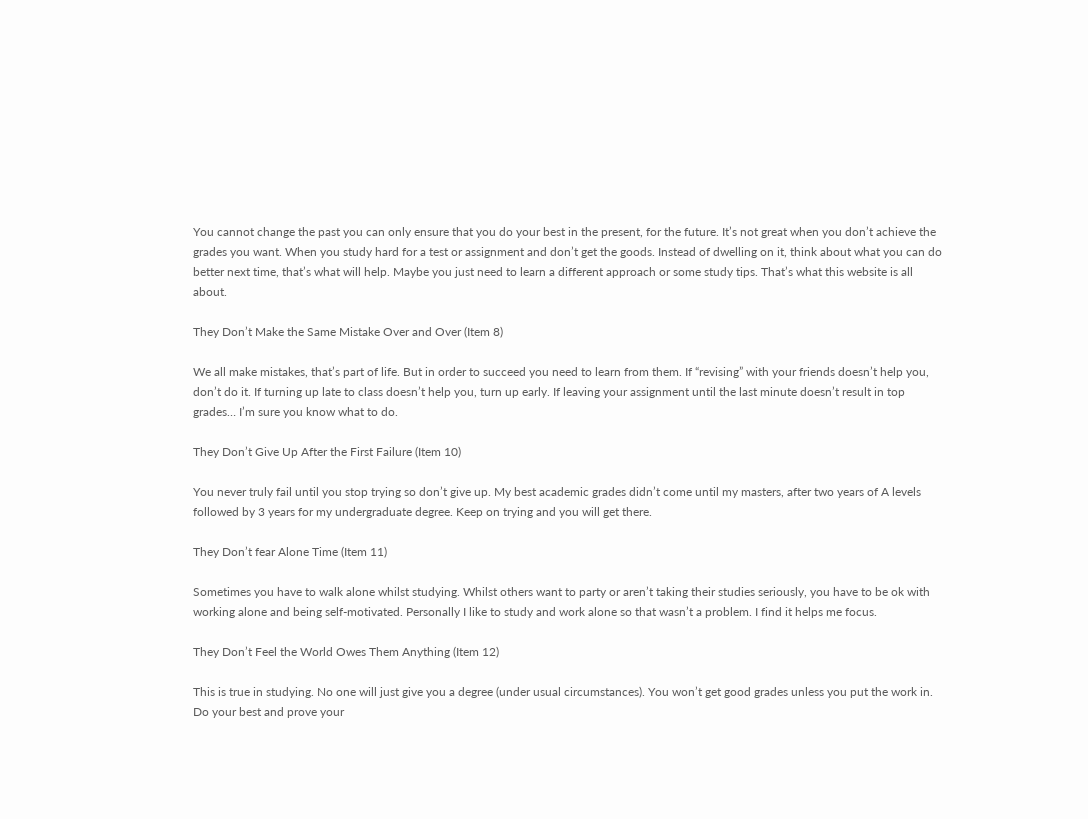You cannot change the past you can only ensure that you do your best in the present, for the future. It’s not great when you don’t achieve the grades you want. When you study hard for a test or assignment and don’t get the goods. Instead of dwelling on it, think about what you can do better next time, that’s what will help. Maybe you just need to learn a different approach or some study tips. That’s what this website is all about.

They Don’t Make the Same Mistake Over and Over (Item 8)

We all make mistakes, that’s part of life. But in order to succeed you need to learn from them. If “revising” with your friends doesn’t help you, don’t do it. If turning up late to class doesn’t help you, turn up early. If leaving your assignment until the last minute doesn’t result in top grades… I’m sure you know what to do.

They Don’t Give Up After the First Failure (Item 10)

You never truly fail until you stop trying so don’t give up. My best academic grades didn’t come until my masters, after two years of A levels followed by 3 years for my undergraduate degree. Keep on trying and you will get there.

They Don’t fear Alone Time (Item 11)

Sometimes you have to walk alone whilst studying. Whilst others want to party or aren’t taking their studies seriously, you have to be ok with working alone and being self-motivated. Personally I like to study and work alone so that wasn’t a problem. I find it helps me focus.

They Don’t Feel the World Owes Them Anything (Item 12)

This is true in studying. No one will just give you a degree (under usual circumstances). You won’t get good grades unless you put the work in. Do your best and prove your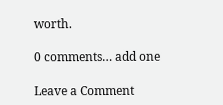worth.

0 comments… add one

Leave a Comment